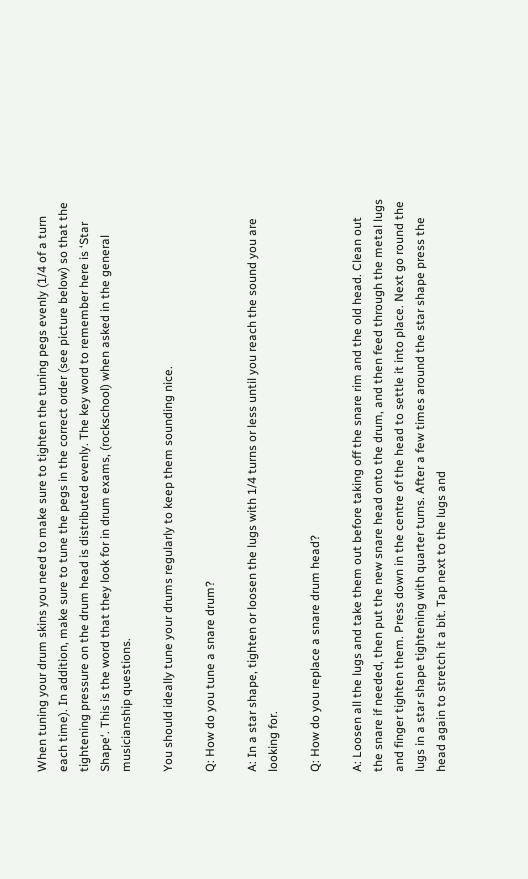When tuning your drum skins you need to make sure to tighten the tuning pegs evenly (1/4 of a turn each time). In addition, make sure to tune the pegs in the correct order (see picture below) so that the tightening pressure on the drum head is distributed evenly. The key word to remember here is ‘Star Shape‘. This is the word that they look for in drum exams, (rockschool) when asked in the general musicianship questions.

You should ideally tune your drums regularly to keep them sounding nice.

Q: How do you tune a snare drum?

A: In a star shape, tighten or loosen the lugs with 1/4 turns or less until you reach the sound you are looking for.

Q: How do you replace a snare drum head?

A: Loosen all the lugs and take them out before taking off the snare rim and the old head. Clean out the snare if needed, then put the new snare head onto the drum, and then feed through the metal lugs and finger tighten them. Press down in the centre of the head to settle it into place. Next go round the lugs in a star shape tightening with quarter turns. After a few times around the star shape press the head again to stretch it a bit. Tap next to the lugs and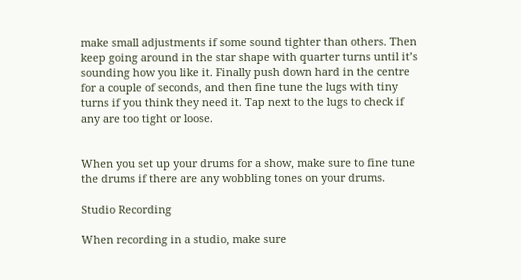make small adjustments if some sound tighter than others. Then keep going around in the star shape with quarter turns until it’s sounding how you like it. Finally push down hard in the centre for a couple of seconds, and then fine tune the lugs with tiny turns if you think they need it. Tap next to the lugs to check if any are too tight or loose.


When you set up your drums for a show, make sure to fine tune the drums if there are any wobbling tones on your drums.

Studio Recording

When recording in a studio, make sure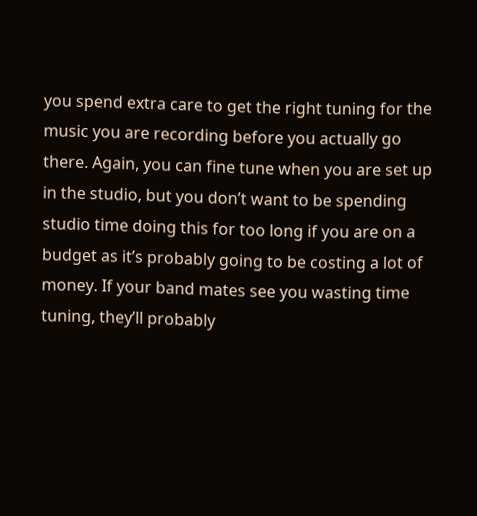you spend extra care to get the right tuning for the music you are recording before you actually go there. Again, you can fine tune when you are set up in the studio, but you don’t want to be spending studio time doing this for too long if you are on a budget as it’s probably going to be costing a lot of money. If your band mates see you wasting time tuning, they’ll probably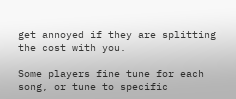get annoyed if they are splitting the cost with you.

Some players fine tune for each song, or tune to specific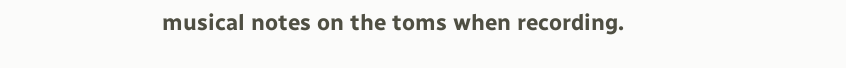musical notes on the toms when recording.